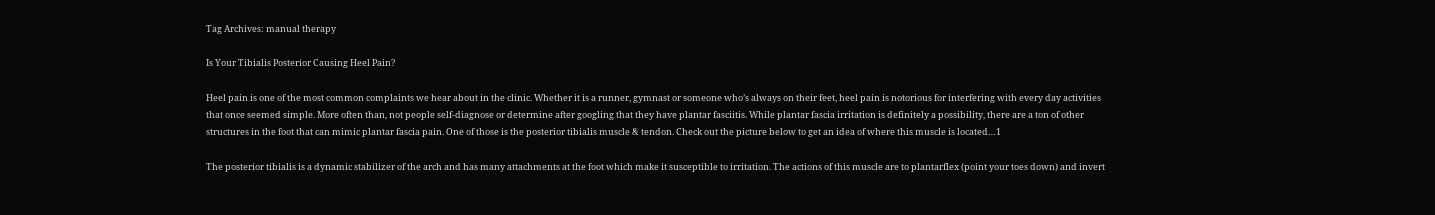Tag Archives: manual therapy

Is Your Tibialis Posterior Causing Heel Pain?

Heel pain is one of the most common complaints we hear about in the clinic. Whether it is a runner, gymnast or someone who’s always on their feet, heel pain is notorious for interfering with every day activities that once seemed simple. More often than, not people self-diagnose or determine after googling that they have plantar fasciitis. While plantar fascia irritation is definitely a possibility, there are a ton of other structures in the foot that can mimic plantar fascia pain. One of those is the posterior tibialis muscle & tendon. Check out the picture below to get an idea of where this muscle is located…1

The posterior tibialis is a dynamic stabilizer of the arch and has many attachments at the foot which make it susceptible to irritation. The actions of this muscle are to plantarflex (point your toes down) and invert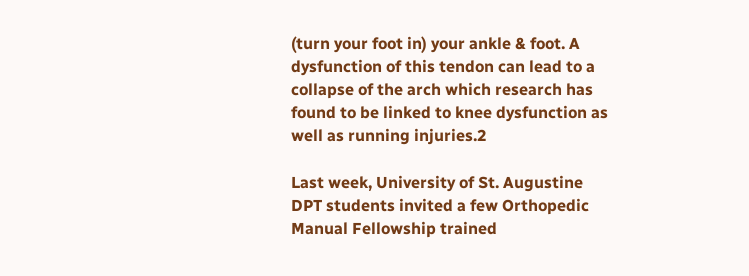(turn your foot in) your ankle & foot. A dysfunction of this tendon can lead to a collapse of the arch which research has found to be linked to knee dysfunction as well as running injuries.2

Last week, University of St. Augustine DPT students invited a few Orthopedic Manual Fellowship trained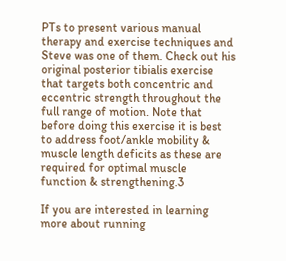PTs to present various manual therapy and exercise techniques and Steve was one of them. Check out his original posterior tibialis exercise that targets both concentric and eccentric strength throughout the full range of motion. Note that before doing this exercise it is best to address foot/ankle mobility & muscle length deficits as these are required for optimal muscle function & strengthening.3

If you are interested in learning more about running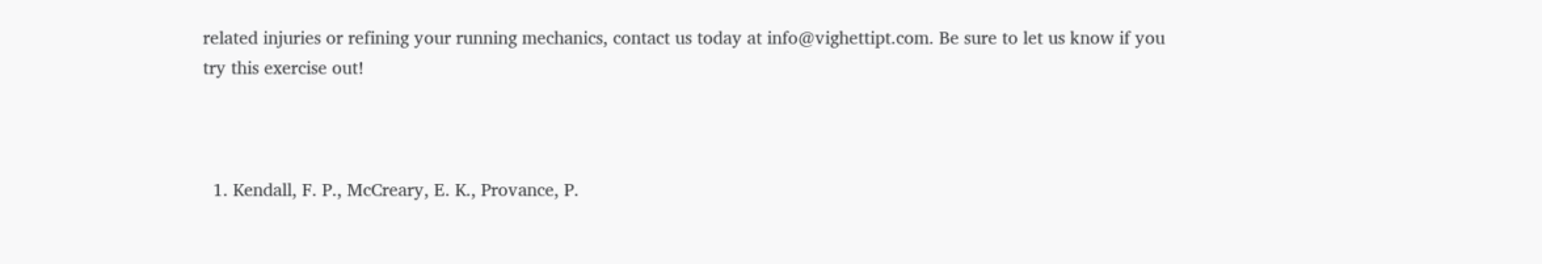related injuries or refining your running mechanics, contact us today at info@vighettipt.com. Be sure to let us know if you try this exercise out!



  1. Kendall, F. P., McCreary, E. K., Provance, P.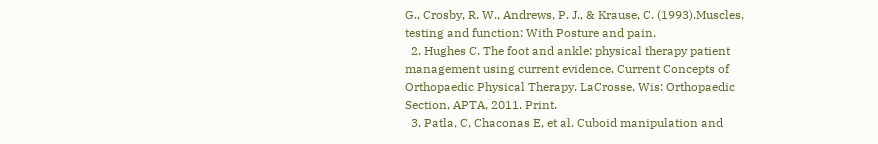G., Crosby, R. W., Andrews, P. J., & Krause, C. (1993).Muscles, testing and function: With Posture and pain.
  2. Hughes C. The foot and ankle: physical therapy patient management using current evidence. Current Concepts of Orthopaedic Physical Therapy. LaCrosse, Wis: Orthopaedic Section, APTA, 2011. Print.
  3. Patla, C, Chaconas E, et al. Cuboid manipulation and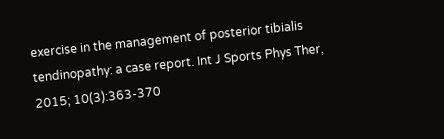exercise in the management of posterior tibialis tendinopathy: a case report. Int J Sports Phys Ther, 2015; 10(3):363-370